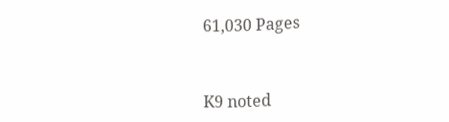61,030 Pages


K9 noted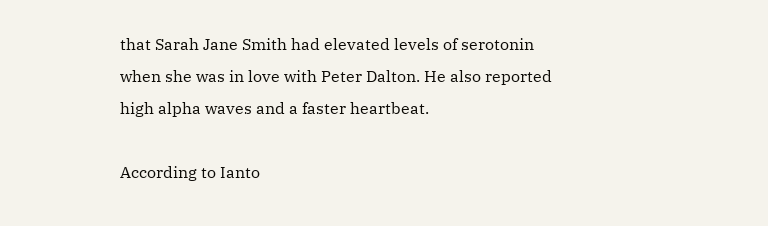that Sarah Jane Smith had elevated levels of serotonin when she was in love with Peter Dalton. He also reported high alpha waves and a faster heartbeat.

According to Ianto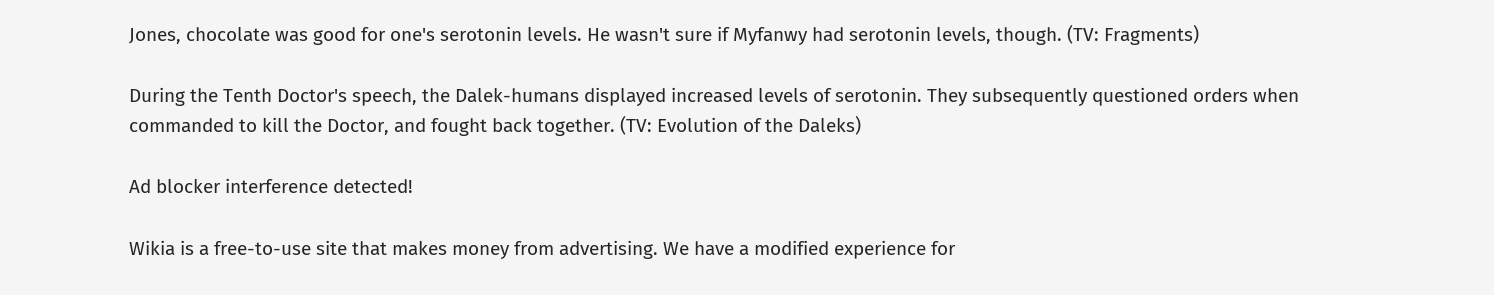Jones, chocolate was good for one's serotonin levels. He wasn't sure if Myfanwy had serotonin levels, though. (TV: Fragments)

During the Tenth Doctor's speech, the Dalek-humans displayed increased levels of serotonin. They subsequently questioned orders when commanded to kill the Doctor, and fought back together. (TV: Evolution of the Daleks)

Ad blocker interference detected!

Wikia is a free-to-use site that makes money from advertising. We have a modified experience for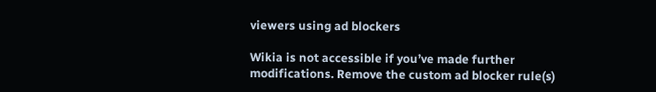viewers using ad blockers

Wikia is not accessible if you’ve made further modifications. Remove the custom ad blocker rule(s)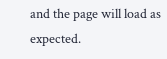and the page will load as expected.